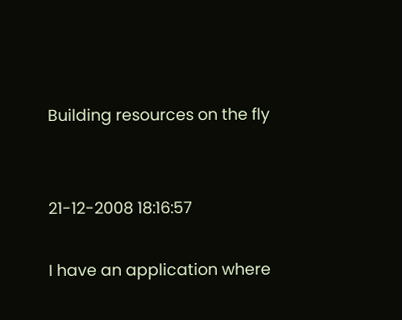Building resources on the fly


21-12-2008 18:16:57

I have an application where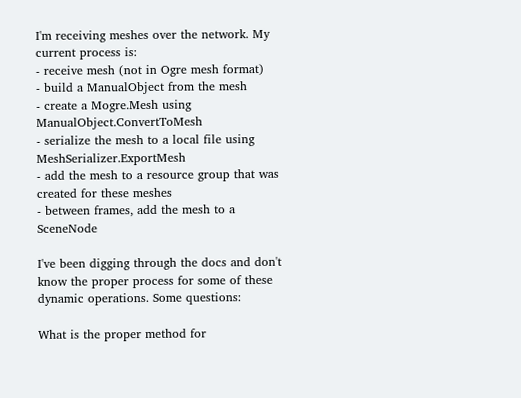I'm receiving meshes over the network. My current process is:
- receive mesh (not in Ogre mesh format)
- build a ManualObject from the mesh
- create a Mogre.Mesh using ManualObject.ConvertToMesh
- serialize the mesh to a local file using MeshSerializer.ExportMesh
- add the mesh to a resource group that was created for these meshes
- between frames, add the mesh to a SceneNode

I've been digging through the docs and don't know the proper process for some of these dynamic operations. Some questions:

What is the proper method for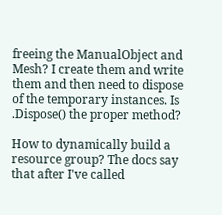freeing the ManualObject and Mesh? I create them and write them and then need to dispose of the temporary instances. Is .Dispose() the proper method?

How to dynamically build a resource group? The docs say that after I've called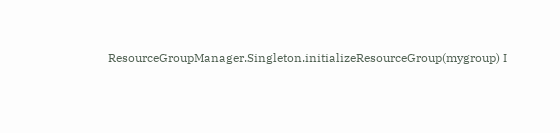ResourceGroupManager.Singleton.initializeResourceGroup(mygroup) I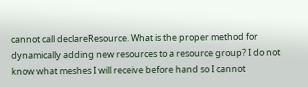cannot call declareResource. What is the proper method for dynamically adding new resources to a resource group? I do not know what meshes I will receive before hand so I cannot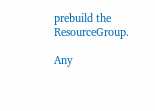prebuild the ResourceGroup.

Any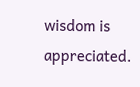wisdom is appreciated.